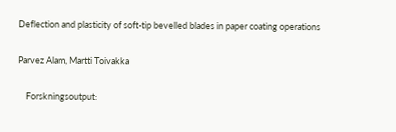Deflection and plasticity of soft-tip bevelled blades in paper coating operations

Parvez Alam, Martti Toivakka

    Forskningsoutput: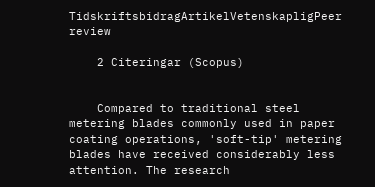TidskriftsbidragArtikelVetenskapligPeer review

    2 Citeringar (Scopus)


    Compared to traditional steel metering blades commonly used in paper coating operations, 'soft-tip' metering blades have received considerably less attention. The research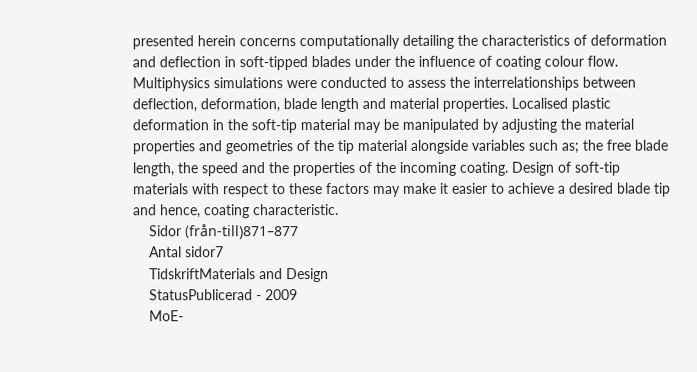presented herein concerns computationally detailing the characteristics of deformation and deflection in soft-tipped blades under the influence of coating colour flow. Multiphysics simulations were conducted to assess the interrelationships between deflection, deformation, blade length and material properties. Localised plastic deformation in the soft-tip material may be manipulated by adjusting the material properties and geometries of the tip material alongside variables such as; the free blade length, the speed and the properties of the incoming coating. Design of soft-tip materials with respect to these factors may make it easier to achieve a desired blade tip and hence, coating characteristic.
    Sidor (från-till)871–877
    Antal sidor7
    TidskriftMaterials and Design
    StatusPublicerad - 2009
    MoE-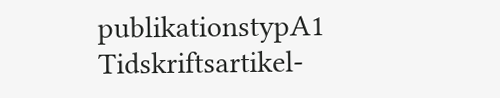publikationstypA1 Tidskriftsartikel-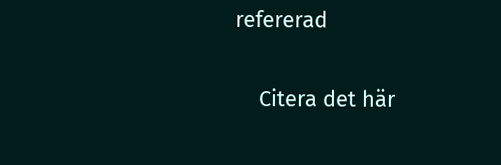refererad

    Citera det här